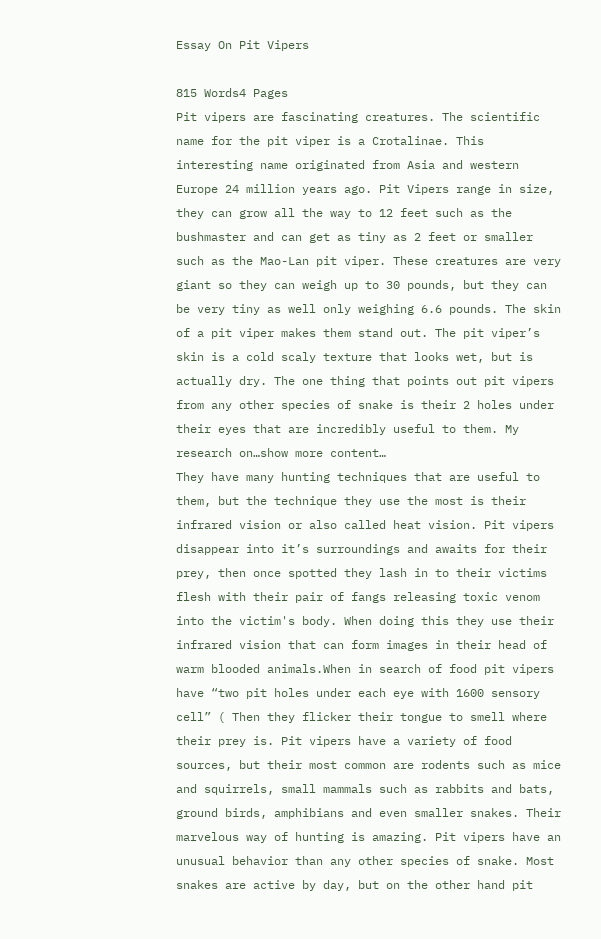Essay On Pit Vipers

815 Words4 Pages
Pit vipers are fascinating creatures. The scientific name for the pit viper is a Crotalinae. This interesting name originated from Asia and western Europe 24 million years ago. Pit Vipers range in size, they can grow all the way to 12 feet such as the bushmaster and can get as tiny as 2 feet or smaller such as the Mao-Lan pit viper. These creatures are very giant so they can weigh up to 30 pounds, but they can be very tiny as well only weighing 6.6 pounds. The skin of a pit viper makes them stand out. The pit viper’s skin is a cold scaly texture that looks wet, but is actually dry. The one thing that points out pit vipers from any other species of snake is their 2 holes under their eyes that are incredibly useful to them. My research on…show more content…
They have many hunting techniques that are useful to them, but the technique they use the most is their infrared vision or also called heat vision. Pit vipers disappear into it’s surroundings and awaits for their prey, then once spotted they lash in to their victims flesh with their pair of fangs releasing toxic venom into the victim's body. When doing this they use their infrared vision that can form images in their head of warm blooded animals.When in search of food pit vipers have “two pit holes under each eye with 1600 sensory cell” ( Then they flicker their tongue to smell where their prey is. Pit vipers have a variety of food sources, but their most common are rodents such as mice and squirrels, small mammals such as rabbits and bats, ground birds, amphibians and even smaller snakes. Their marvelous way of hunting is amazing. Pit vipers have an unusual behavior than any other species of snake. Most snakes are active by day, but on the other hand pit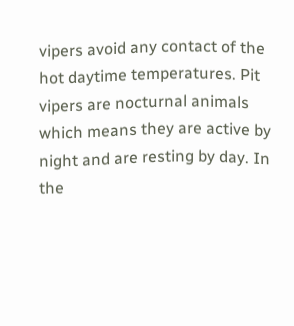vipers avoid any contact of the hot daytime temperatures. Pit vipers are nocturnal animals which means they are active by night and are resting by day. In the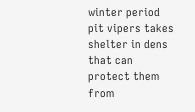winter period pit vipers takes shelter in dens that can protect them from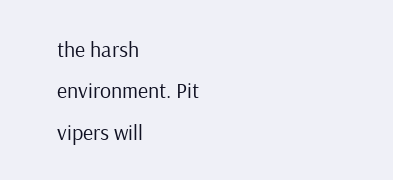the harsh environment. Pit vipers will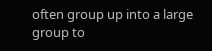often group up into a large group to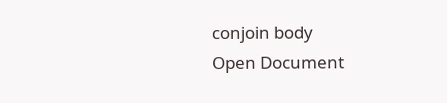conjoin body
Open Document